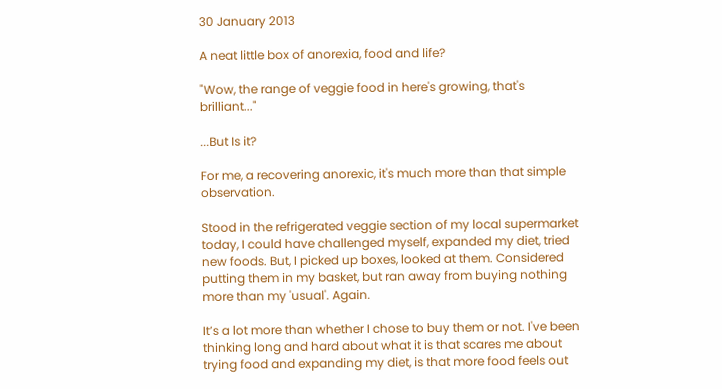30 January 2013

A neat little box of anorexia, food and life?

"Wow, the range of veggie food in here's growing, that's brilliant..."

...But Is it?

For me, a recovering anorexic, it's much more than that simple observation.

Stood in the refrigerated veggie section of my local supermarket today, I could have challenged myself, expanded my diet, tried new foods. But, I picked up boxes, looked at them. Considered putting them in my basket, but ran away from buying nothing more than my 'usual'. Again.

It’s a lot more than whether I chose to buy them or not. I've been thinking long and hard about what it is that scares me about trying food and expanding my diet, is that more food feels out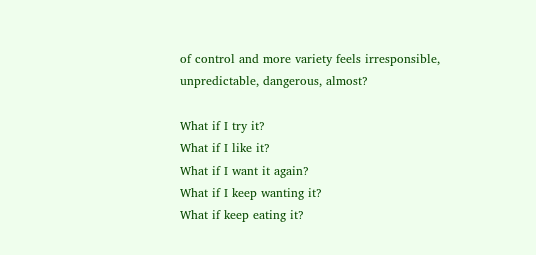of control and more variety feels irresponsible, unpredictable, dangerous, almost?

What if I try it?
What if I like it?
What if I want it again?
What if I keep wanting it?
What if keep eating it?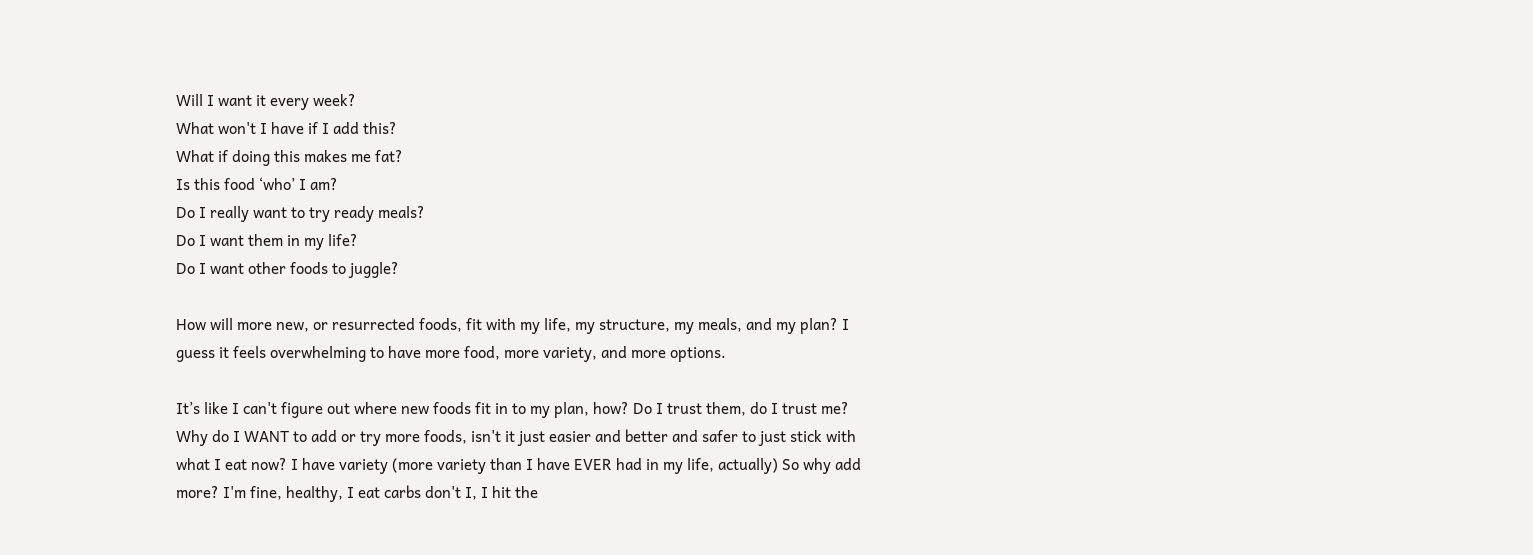Will I want it every week?
What won't I have if I add this?
What if doing this makes me fat?
Is this food ‘who’ I am?
Do I really want to try ready meals?
Do I want them in my life?
Do I want other foods to juggle?

How will more new, or resurrected foods, fit with my life, my structure, my meals, and my plan? I guess it feels overwhelming to have more food, more variety, and more options.

It’s like I can't figure out where new foods fit in to my plan, how? Do I trust them, do I trust me? Why do I WANT to add or try more foods, isn't it just easier and better and safer to just stick with what I eat now? I have variety (more variety than I have EVER had in my life, actually) So why add more? I'm fine, healthy, I eat carbs don't I, I hit the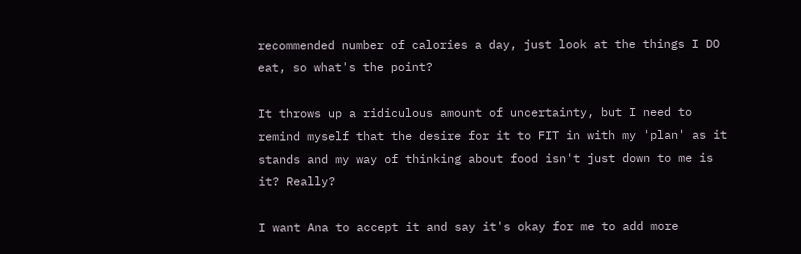recommended number of calories a day, just look at the things I DO eat, so what's the point?

It throws up a ridiculous amount of uncertainty, but I need to remind myself that the desire for it to FIT in with my 'plan' as it stands and my way of thinking about food isn't just down to me is it? Really?

I want Ana to accept it and say it's okay for me to add more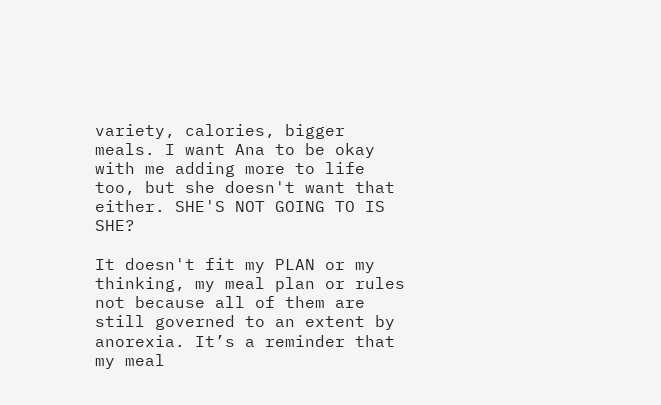variety, calories, bigger meals. I want Ana to be okay with me adding more to life too, but she doesn't want that either. SHE'S NOT GOING TO IS SHE?

It doesn't fit my PLAN or my thinking, my meal plan or rules not because all of them are still governed to an extent by anorexia. It’s a reminder that my meal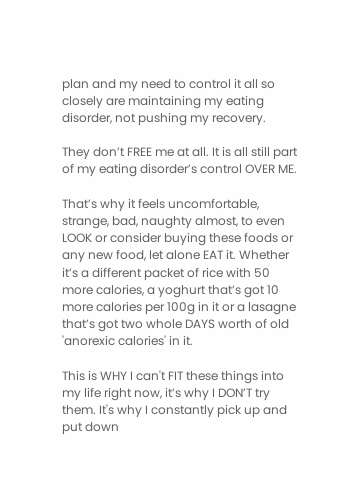plan and my need to control it all so closely are maintaining my eating disorder, not pushing my recovery.

They don’t FREE me at all. It is all still part of my eating disorder’s control OVER ME.

That’s why it feels uncomfortable, strange, bad, naughty almost, to even LOOK or consider buying these foods or any new food, let alone EAT it. Whether it’s a different packet of rice with 50 more calories, a yoghurt that’s got 10 more calories per 100g in it or a lasagne that’s got two whole DAYS worth of old 'anorexic calories' in it.

This is WHY I can't FIT these things into my life right now, it’s why I DON’T try them. It's why I constantly pick up and put down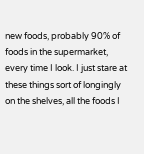new foods, probably 90% of foods in the supermarket, every time I look. I just stare at these things sort of longingly on the shelves, all the foods I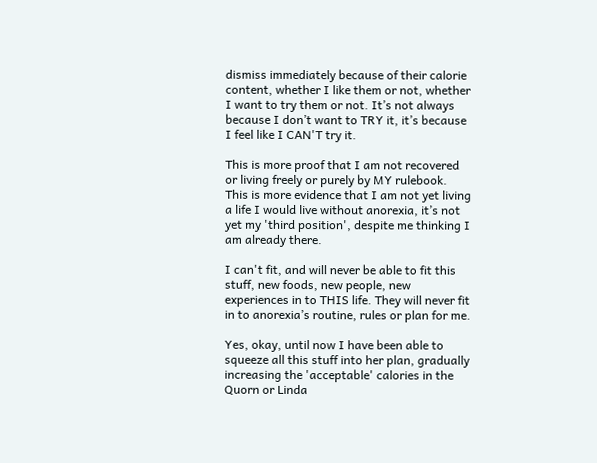dismiss immediately because of their calorie content, whether I like them or not, whether I want to try them or not. It’s not always because I don’t want to TRY it, it’s because I feel like I CAN'T try it.

This is more proof that I am not recovered or living freely or purely by MY rulebook. This is more evidence that I am not yet living a life I would live without anorexia, it’s not yet my 'third position', despite me thinking I am already there.

I can't fit, and will never be able to fit this stuff, new foods, new people, new experiences in to THIS life. They will never fit in to anorexia’s routine, rules or plan for me.

Yes, okay, until now I have been able to squeeze all this stuff into her plan, gradually increasing the 'acceptable' calories in the Quorn or Linda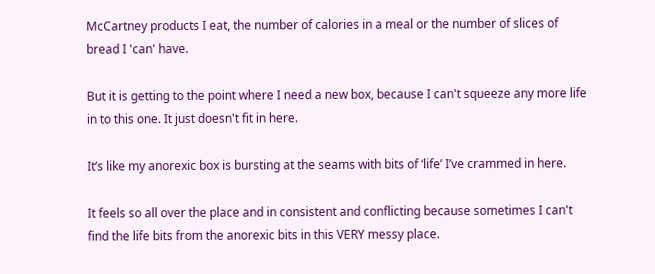McCartney products I eat, the number of calories in a meal or the number of slices of bread I 'can' have.

But it is getting to the point where I need a new box, because I can't squeeze any more life in to this one. It just doesn't fit in here.

It’s like my anorexic box is bursting at the seams with bits of ‘life’ I’ve crammed in here.

It feels so all over the place and in consistent and conflicting because sometimes I can't find the life bits from the anorexic bits in this VERY messy place.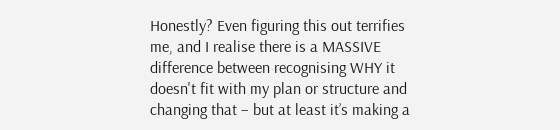Honestly? Even figuring this out terrifies me, and I realise there is a MASSIVE difference between recognising WHY it doesn't fit with my plan or structure and changing that – but at least it’s making a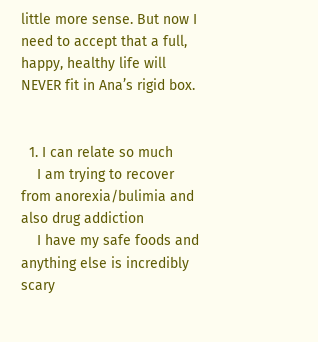little more sense. But now I need to accept that a full, happy, healthy life will NEVER fit in Ana’s rigid box.


  1. I can relate so much
    I am trying to recover from anorexia/bulimia and also drug addiction
    I have my safe foods and anything else is incredibly scary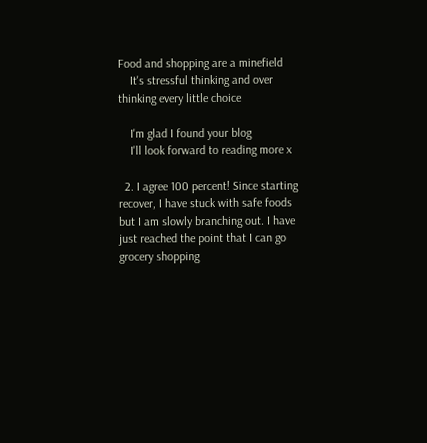Food and shopping are a minefield
    It's stressful thinking and over thinking every little choice

    I'm glad I found your blog
    I'll look forward to reading more x

  2. I agree 100 percent! Since starting recover, I have stuck with safe foods but I am slowly branching out. I have just reached the point that I can go grocery shopping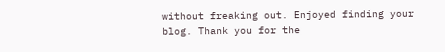without freaking out. Enjoyed finding your blog. Thank you for the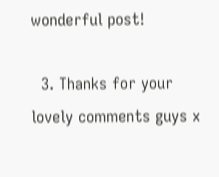wonderful post!

  3. Thanks for your lovely comments guys x